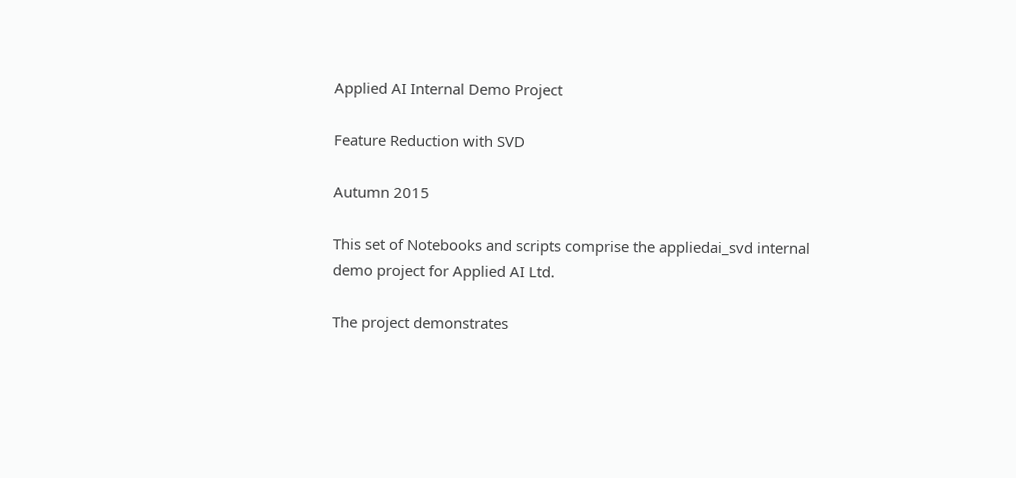Applied AI Internal Demo Project

Feature Reduction with SVD

Autumn 2015

This set of Notebooks and scripts comprise the appliedai_svd internal demo project for Applied AI Ltd.

The project demonstrates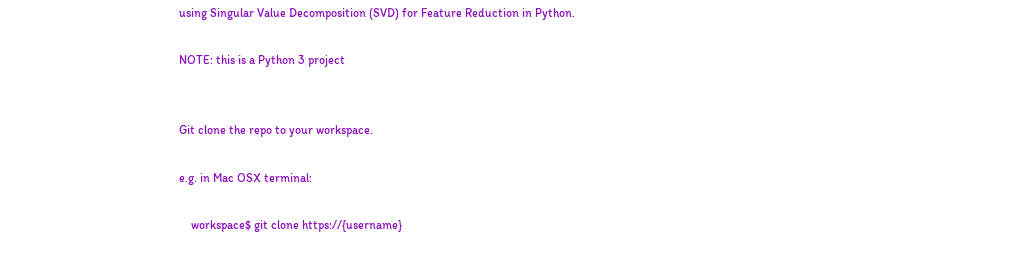using Singular Value Decomposition (SVD) for Feature Reduction in Python.

NOTE: this is a Python 3 project


Git clone the repo to your workspace.

e.g. in Mac OSX terminal:

    workspace$ git clone https://{username}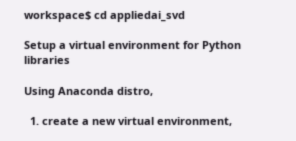workspace$ cd appliedai_svd

Setup a virtual environment for Python libraries

Using Anaconda distro,

  1. create a new virtual environment,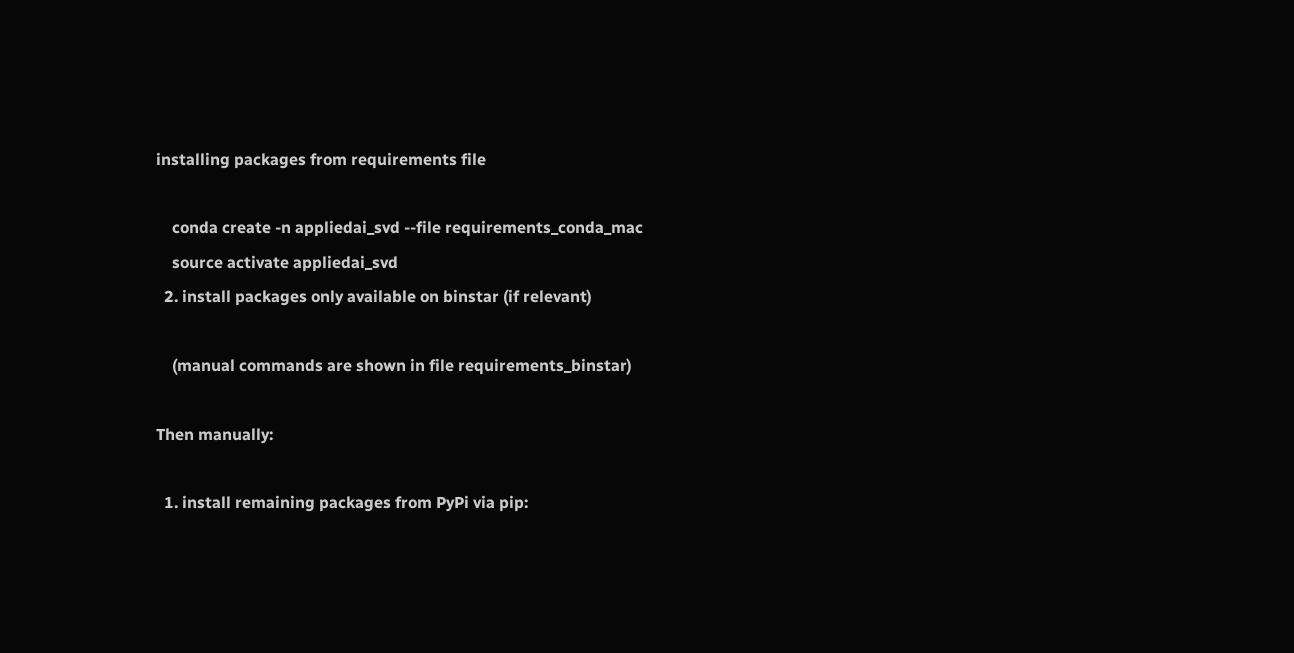installing packages from requirements file

    conda create -n appliedai_svd --file requirements_conda_mac
    source activate appliedai_svd
  2. install packages only available on binstar (if relevant)

    (manual commands are shown in file requirements_binstar)

Then manually:

  1. install remaining packages from PyPi via pip: